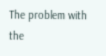The problem with the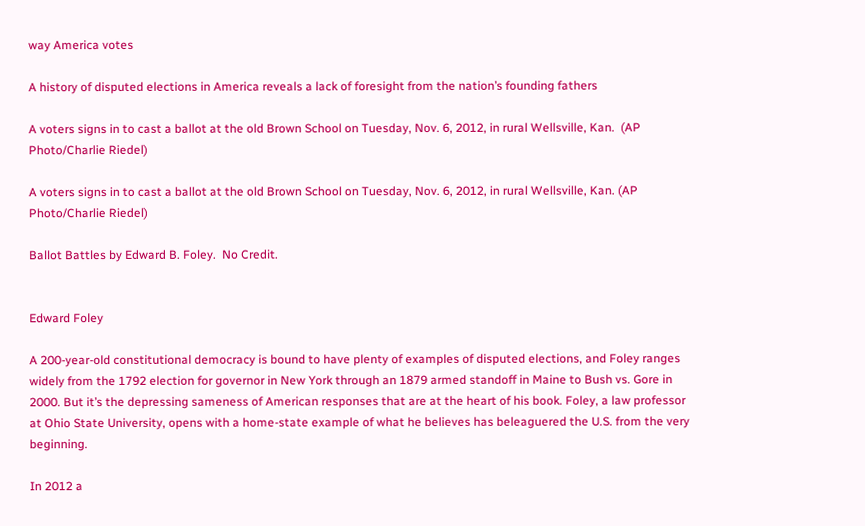way America votes

A history of disputed elections in America reveals a lack of foresight from the nation’s founding fathers

A voters signs in to cast a ballot at the old Brown School on Tuesday, Nov. 6, 2012, in rural Wellsville, Kan.  (AP Photo/Charlie Riedel)

A voters signs in to cast a ballot at the old Brown School on Tuesday, Nov. 6, 2012, in rural Wellsville, Kan. (AP Photo/Charlie Riedel)

Ballot Battles by Edward B. Foley.  No Credit.


Edward Foley

A 200-year-old constitutional democracy is bound to have plenty of examples of disputed elections, and Foley ranges widely from the 1792 election for governor in New York through an 1879 armed standoff in Maine to Bush vs. Gore in 2000. But it’s the depressing sameness of American responses that are at the heart of his book. Foley, a law professor at Ohio State University, opens with a home-state example of what he believes has beleaguered the U.S. from the very beginning.

In 2012 a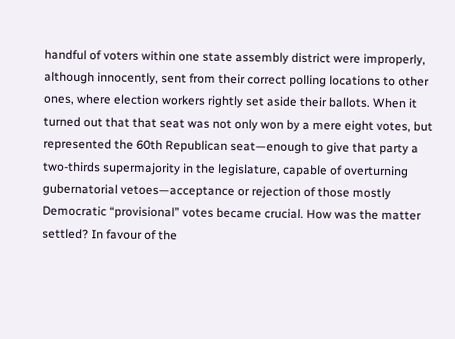handful of voters within one state assembly district were improperly, although innocently, sent from their correct polling locations to other ones, where election workers rightly set aside their ballots. When it turned out that that seat was not only won by a mere eight votes, but represented the 60th Republican seat—enough to give that party a two-thirds supermajority in the legislature, capable of overturning gubernatorial vetoes—acceptance or rejection of those mostly Democratic “provisional” votes became crucial. How was the matter settled? In favour of the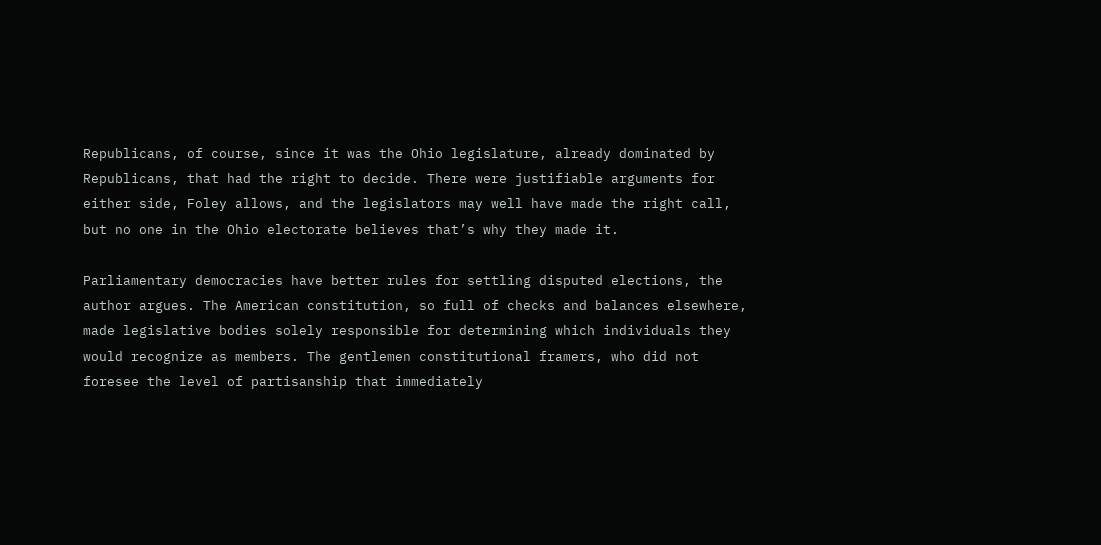Republicans, of course, since it was the Ohio legislature, already dominated by Republicans, that had the right to decide. There were justifiable arguments for either side, Foley allows, and the legislators may well have made the right call, but no one in the Ohio electorate believes that’s why they made it.

Parliamentary democracies have better rules for settling disputed elections, the author argues. The American constitution, so full of checks and balances elsewhere, made legislative bodies solely responsible for determining which individuals they would recognize as members. The gentlemen constitutional framers, who did not foresee the level of partisanship that immediately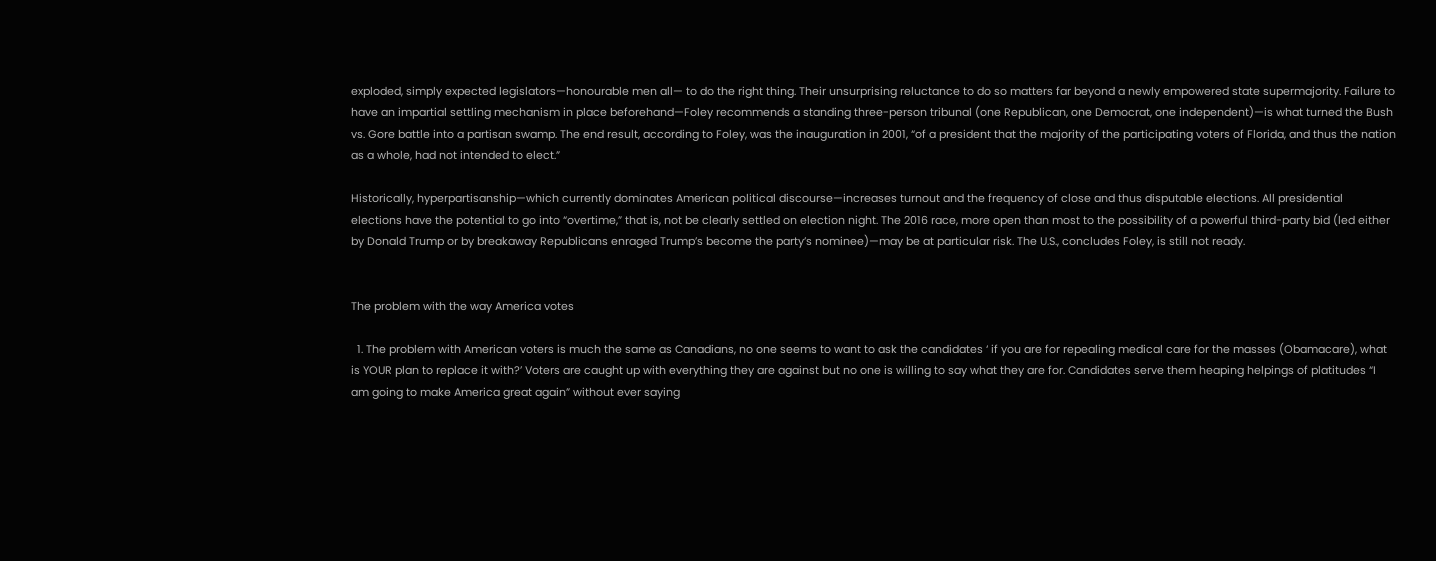exploded, simply expected legislators—honourable men all— to do the right thing. Their unsurprising reluctance to do so matters far beyond a newly empowered state supermajority. Failure to have an impartial settling mechanism in place beforehand—Foley recommends a standing three-person tribunal (one Republican, one Democrat, one independent)—is what turned the Bush vs. Gore battle into a partisan swamp. The end result, according to Foley, was the inauguration in 2001, “of a president that the majority of the participating voters of Florida, and thus the nation as a whole, had not intended to elect.”

Historically, hyperpartisanship—which currently dominates American political discourse—increases turnout and the frequency of close and thus disputable elections. All presidential elections have the potential to go into “overtime,” that is, not be clearly settled on election night. The 2016 race, more open than most to the possibility of a powerful third-party bid (led either by Donald Trump or by breakaway Republicans enraged Trump’s become the party’s nominee)—may be at particular risk. The U.S., concludes Foley, is still not ready.


The problem with the way America votes

  1. The problem with American voters is much the same as Canadians, no one seems to want to ask the candidates ‘ if you are for repealing medical care for the masses (Obamacare), what is YOUR plan to replace it with?’ Voters are caught up with everything they are against but no one is willing to say what they are for. Candidates serve them heaping helpings of platitudes “I am going to make America great again” without ever saying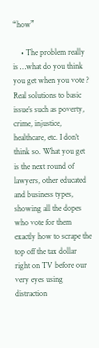“how”

    • The problem really is …what do you think you get when you vote ? Real solutions to basic issue’s such as poverty, crime, injustice, healthcare, etc. I don’t think so. What you get is the next round of lawyers, other educated and business types, showing all the dopes who vote for them exactly how to scrape the top off the tax dollar right on TV before our very eyes using distraction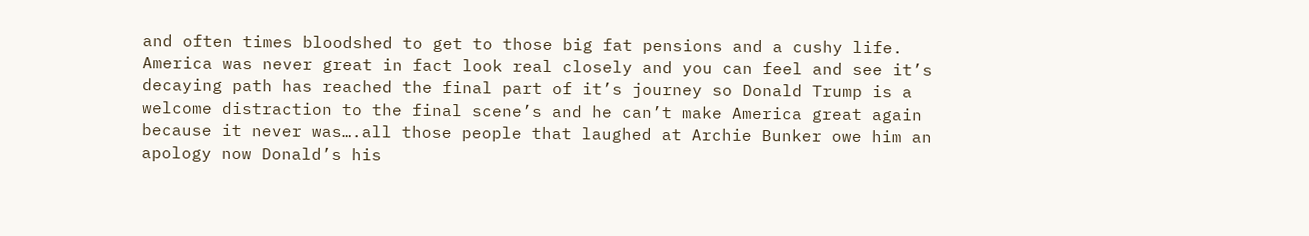and often times bloodshed to get to those big fat pensions and a cushy life. America was never great in fact look real closely and you can feel and see it’s decaying path has reached the final part of it’s journey so Donald Trump is a welcome distraction to the final scene’s and he can’t make America great again because it never was….all those people that laughed at Archie Bunker owe him an apology now Donald’s his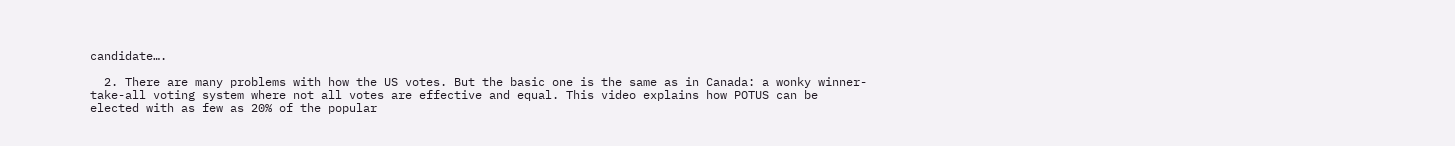candidate….

  2. There are many problems with how the US votes. But the basic one is the same as in Canada: a wonky winner-take-all voting system where not all votes are effective and equal. This video explains how POTUS can be elected with as few as 20% of the popular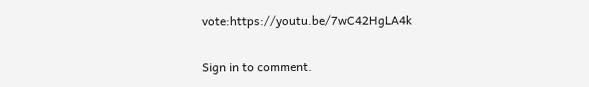vote:https://youtu.be/7wC42HgLA4k

Sign in to comment.